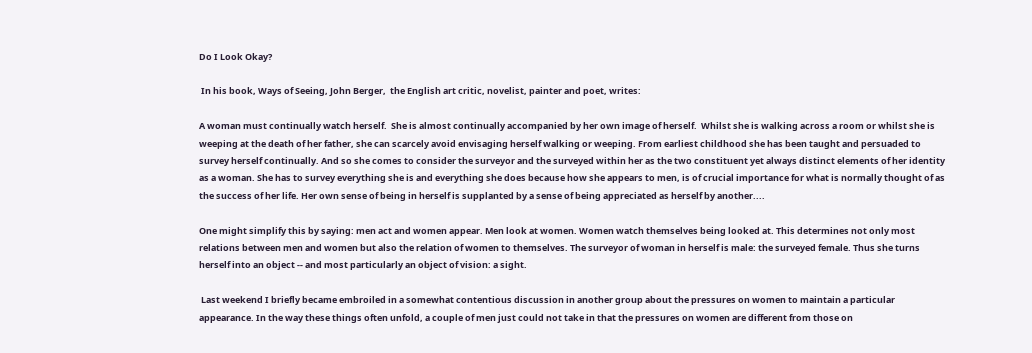Do I Look Okay?

 In his book, Ways of Seeing, John Berger,  the English art critic, novelist, painter and poet, writes:

A woman must continually watch herself.  She is almost continually accompanied by her own image of herself.  Whilst she is walking across a room or whilst she is weeping at the death of her father, she can scarcely avoid envisaging herself walking or weeping. From earliest childhood she has been taught and persuaded to survey herself continually. And so she comes to consider the surveyor and the surveyed within her as the two constituent yet always distinct elements of her identity as a woman. She has to survey everything she is and everything she does because how she appears to men, is of crucial importance for what is normally thought of as the success of her life. Her own sense of being in herself is supplanted by a sense of being appreciated as herself by another....

One might simplify this by saying: men act and women appear. Men look at women. Women watch themselves being looked at. This determines not only most relations between men and women but also the relation of women to themselves. The surveyor of woman in herself is male: the surveyed female. Thus she turns herself into an object -- and most particularly an object of vision: a sight.

 Last weekend I briefly became embroiled in a somewhat contentious discussion in another group about the pressures on women to maintain a particular appearance. In the way these things often unfold, a couple of men just could not take in that the pressures on women are different from those on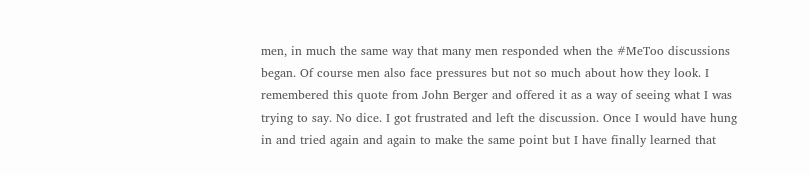men, in much the same way that many men responded when the #MeToo discussions began. Of course men also face pressures but not so much about how they look. I remembered this quote from John Berger and offered it as a way of seeing what I was trying to say. No dice. I got frustrated and left the discussion. Once I would have hung in and tried again and again to make the same point but I have finally learned that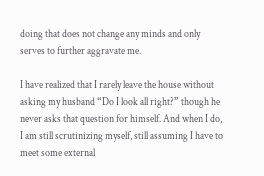doing that does not change any minds and only serves to further aggravate me.

I have realized that I rarely leave the house without asking my husband “Do I look all right?” though he never asks that question for himself. And when I do, I am still scrutinizing myself, still assuming I have to meet some external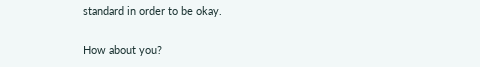standard in order to be okay.

How about you?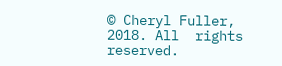© Cheryl Fuller, 2018. All  rights reserved.